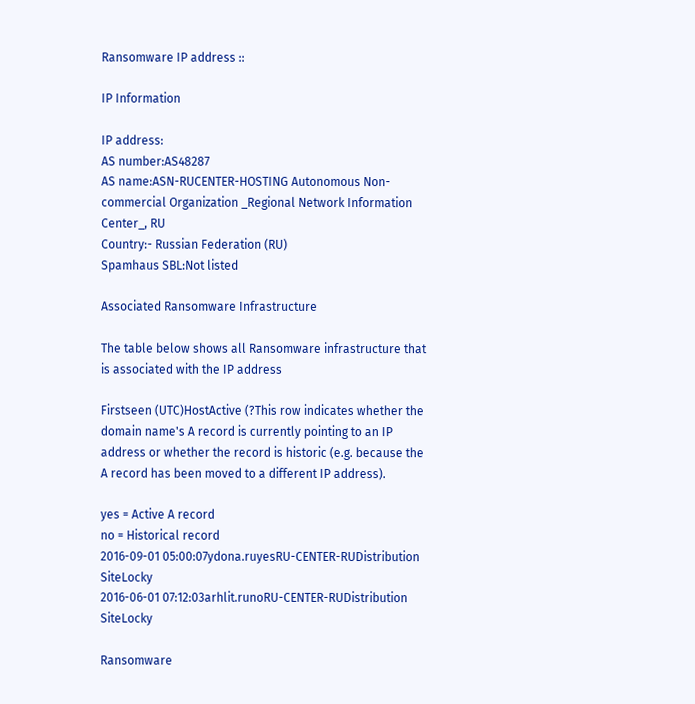Ransomware IP address ::

IP Information

IP address:
AS number:AS48287
AS name:ASN-RUCENTER-HOSTING Autonomous Non-commercial Organization _Regional Network Information Center_, RU
Country:- Russian Federation (RU)
Spamhaus SBL:Not listed

Associated Ransomware Infrastructure

The table below shows all Ransomware infrastructure that is associated with the IP address

Firstseen (UTC)HostActive (?This row indicates whether the domain name's A record is currently pointing to an IP address or whether the record is historic (e.g. because the A record has been moved to a different IP address).

yes = Active A record
no = Historical record
2016-09-01 05:00:07ydona.ruyesRU-CENTER-RUDistribution SiteLocky
2016-06-01 07:12:03arhlit.runoRU-CENTER-RUDistribution SiteLocky

Ransomware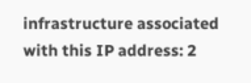infrastructure associated with this IP address: 2